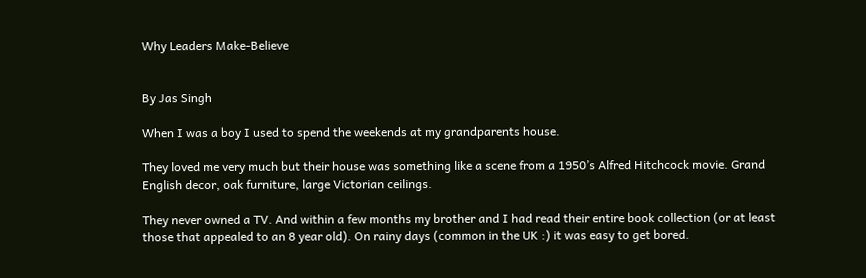Why Leaders Make-Believe


By Jas Singh

When I was a boy I used to spend the weekends at my grandparents house.

They loved me very much but their house was something like a scene from a 1950’s Alfred Hitchcock movie. Grand English decor, oak furniture, large Victorian ceilings.

They never owned a TV. And within a few months my brother and I had read their entire book collection (or at least those that appealed to an 8 year old). On rainy days (common in the UK :) it was easy to get bored.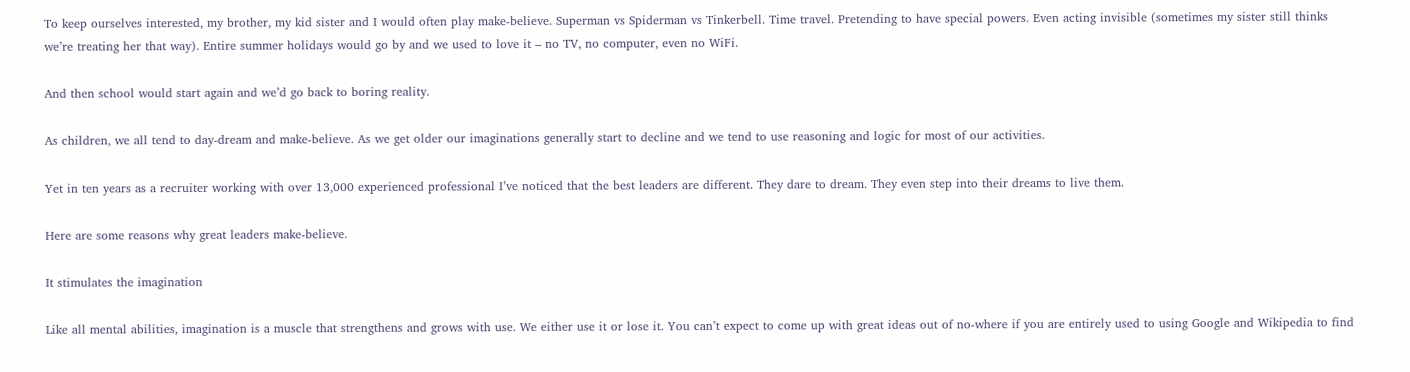To keep ourselves interested, my brother, my kid sister and I would often play make-believe. Superman vs Spiderman vs Tinkerbell. Time travel. Pretending to have special powers. Even acting invisible (sometimes my sister still thinks we’re treating her that way). Entire summer holidays would go by and we used to love it – no TV, no computer, even no WiFi.

And then school would start again and we’d go back to boring reality.

As children, we all tend to day-dream and make-believe. As we get older our imaginations generally start to decline and we tend to use reasoning and logic for most of our activities.

Yet in ten years as a recruiter working with over 13,000 experienced professional I’ve noticed that the best leaders are different. They dare to dream. They even step into their dreams to live them.

Here are some reasons why great leaders make-believe.

It stimulates the imagination

Like all mental abilities, imagination is a muscle that strengthens and grows with use. We either use it or lose it. You can’t expect to come up with great ideas out of no-where if you are entirely used to using Google and Wikipedia to find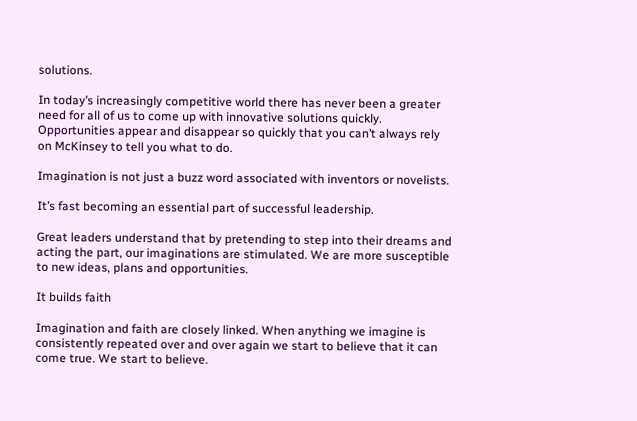solutions.

In today’s increasingly competitive world there has never been a greater need for all of us to come up with innovative solutions quickly. Opportunities appear and disappear so quickly that you can’t always rely on McKinsey to tell you what to do.

Imagination is not just a buzz word associated with inventors or novelists.

It’s fast becoming an essential part of successful leadership.

Great leaders understand that by pretending to step into their dreams and acting the part, our imaginations are stimulated. We are more susceptible to new ideas, plans and opportunities.

It builds faith

Imagination and faith are closely linked. When anything we imagine is consistently repeated over and over again we start to believe that it can come true. We start to believe.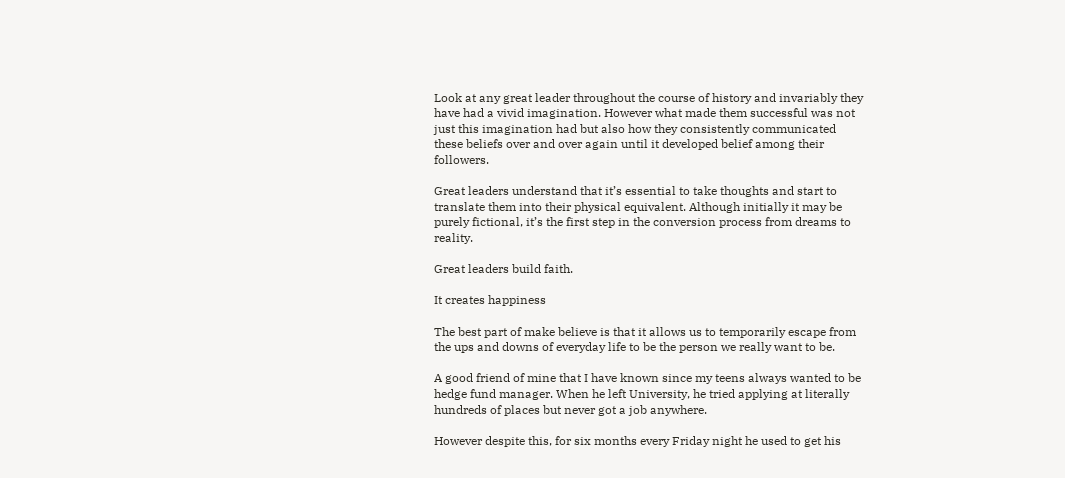Look at any great leader throughout the course of history and invariably they have had a vivid imagination. However what made them successful was not just this imagination had but also how they consistently communicated these beliefs over and over again until it developed belief among their followers.

Great leaders understand that it’s essential to take thoughts and start to translate them into their physical equivalent. Although initially it may be purely fictional, it’s the first step in the conversion process from dreams to reality.

Great leaders build faith.

It creates happiness

The best part of make believe is that it allows us to temporarily escape from the ups and downs of everyday life to be the person we really want to be.

A good friend of mine that I have known since my teens always wanted to be hedge fund manager. When he left University, he tried applying at literally hundreds of places but never got a job anywhere.

However despite this, for six months every Friday night he used to get his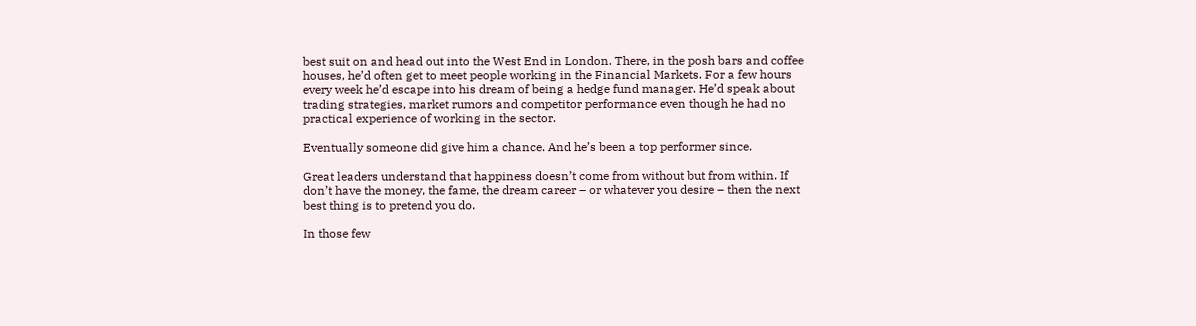best suit on and head out into the West End in London. There, in the posh bars and coffee houses, he’d often get to meet people working in the Financial Markets. For a few hours every week he’d escape into his dream of being a hedge fund manager. He’d speak about trading strategies, market rumors and competitor performance even though he had no practical experience of working in the sector.

Eventually someone did give him a chance. And he’s been a top performer since.

Great leaders understand that happiness doesn’t come from without but from within. If don’t have the money, the fame, the dream career – or whatever you desire – then the next best thing is to pretend you do.

In those few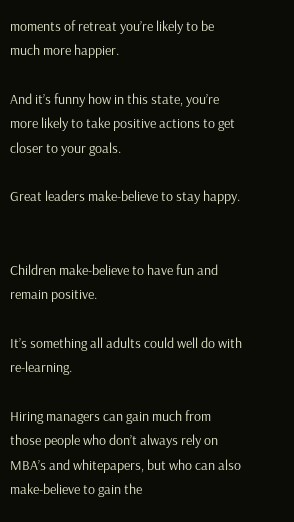moments of retreat you’re likely to be much more happier.

And it’s funny how in this state, you’re more likely to take positive actions to get closer to your goals.

Great leaders make-believe to stay happy.


Children make-believe to have fun and remain positive.

It’s something all adults could well do with re-learning.

Hiring managers can gain much from those people who don’t always rely on MBA’s and whitepapers, but who can also make-believe to gain the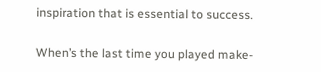inspiration that is essential to success.

When’s the last time you played make-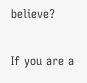believe?

If you are a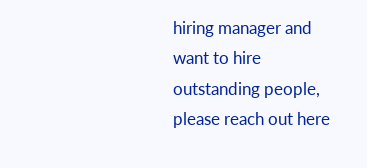hiring manager and want to hire outstanding people, please reach out here